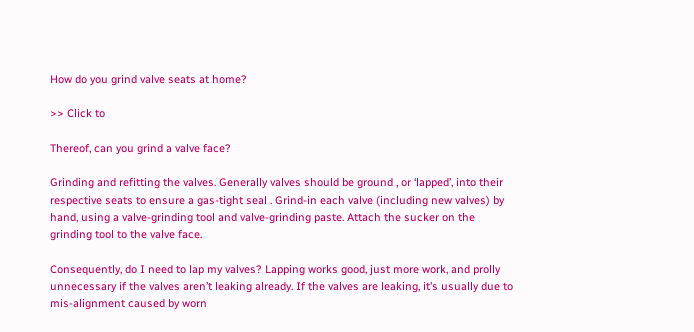How do you grind valve seats at home?

>> Click to

Thereof, can you grind a valve face?

Grinding and refitting the valves. Generally valves should be ground , or ‘lapped’, into their respective seats to ensure a gas-tight seal . Grind-in each valve (including new valves) by hand, using a valve-grinding tool and valve-grinding paste. Attach the sucker on the grinding tool to the valve face.

Consequently, do I need to lap my valves? Lapping works good, just more work, and prolly unnecessary if the valves aren’t leaking already. If the valves are leaking, it’s usually due to mis-alignment caused by worn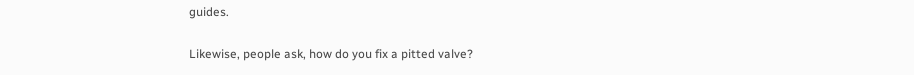guides.

Likewise, people ask, how do you fix a pitted valve?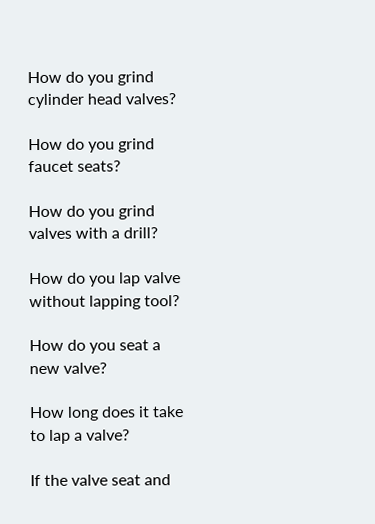How do you grind cylinder head valves?

How do you grind faucet seats?

How do you grind valves with a drill?

How do you lap valve without lapping tool?

How do you seat a new valve?

How long does it take to lap a valve?

If the valve seat and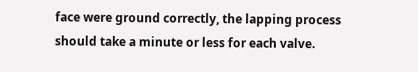face were ground correctly, the lapping process should take a minute or less for each valve.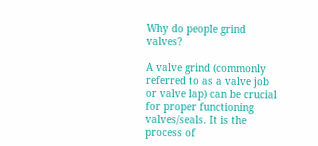Why do people grind valves?

A valve grind (commonly referred to as a valve job or valve lap) can be crucial for proper functioning valves/seals. It is the process of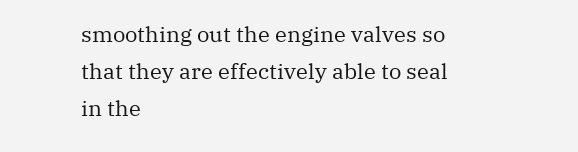smoothing out the engine valves so that they are effectively able to seal in the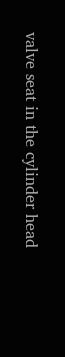valve seat in the cylinder head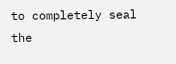to completely seal the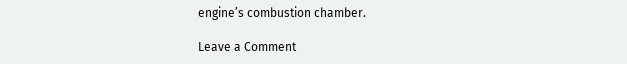engine’s combustion chamber.

Leave a Comment